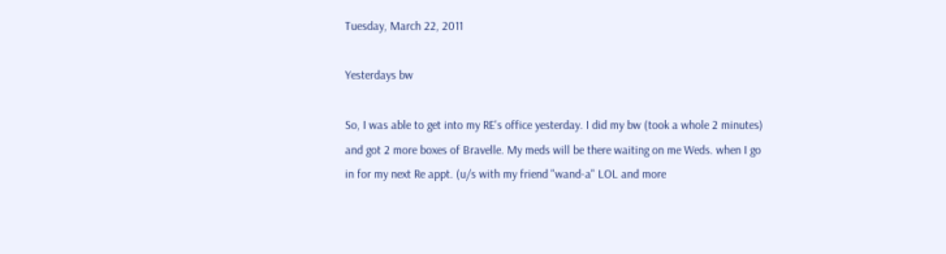Tuesday, March 22, 2011

Yesterdays bw

So, I was able to get into my RE's office yesterday. I did my bw (took a whole 2 minutes) and got 2 more boxes of Bravelle. My meds will be there waiting on me Weds. when I go in for my next Re appt. (u/s with my friend "wand-a" LOL and more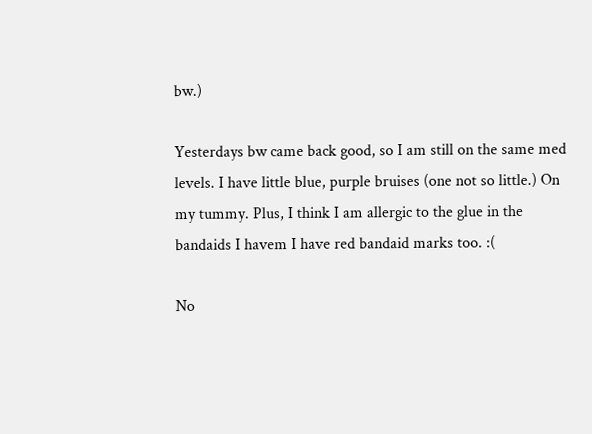bw.)

Yesterdays bw came back good, so I am still on the same med levels. I have little blue, purple bruises (one not so little.) On my tummy. Plus, I think I am allergic to the glue in the bandaids I havem I have red bandaid marks too. :(

No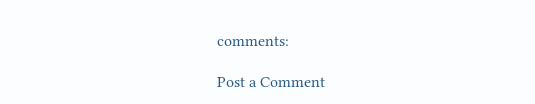comments:

Post a Comment